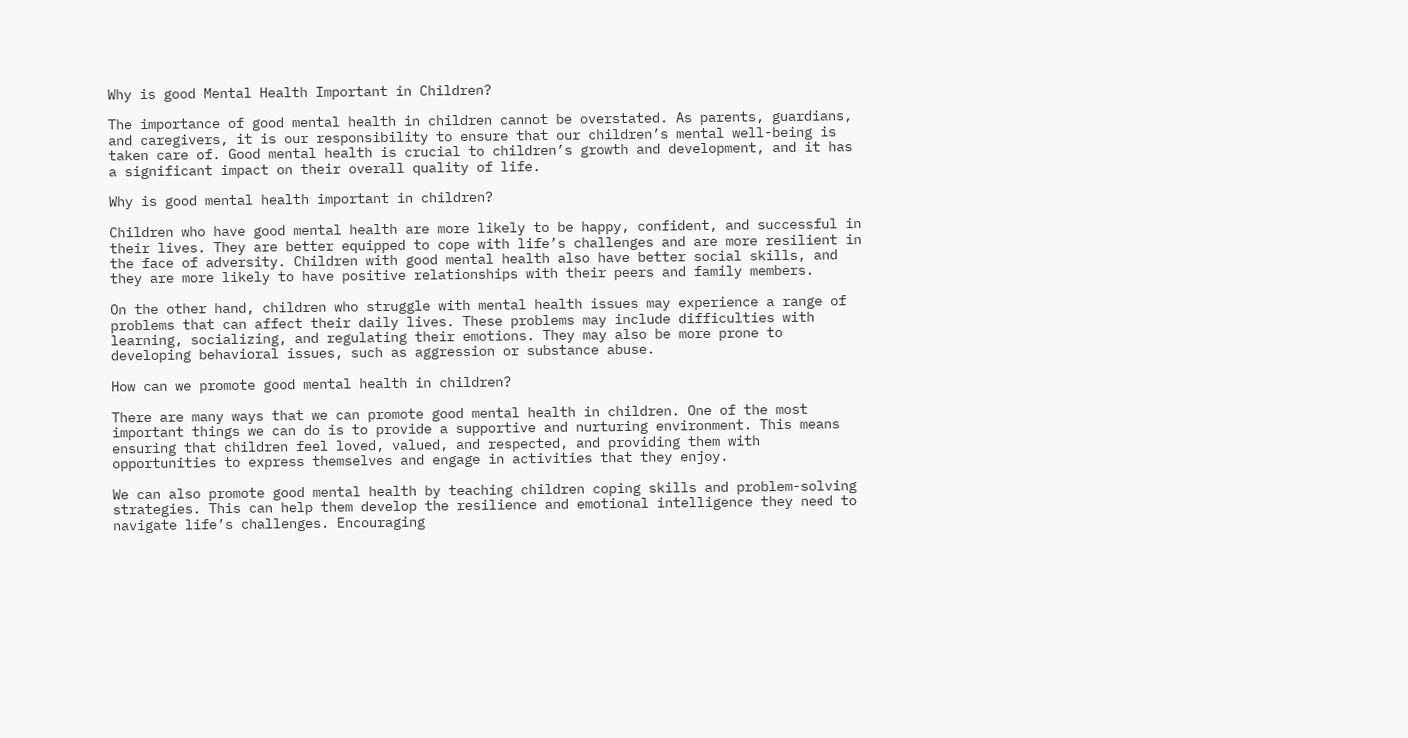Why is good Mental Health Important in Children?

The importance of good mental health in children cannot be overstated. As parents, guardians, and caregivers, it is our responsibility to ensure that our children’s mental well-being is taken care of. Good mental health is crucial to children’s growth and development, and it has a significant impact on their overall quality of life.

Why is good mental health important in children?

Children who have good mental health are more likely to be happy, confident, and successful in their lives. They are better equipped to cope with life’s challenges and are more resilient in the face of adversity. Children with good mental health also have better social skills, and they are more likely to have positive relationships with their peers and family members.

On the other hand, children who struggle with mental health issues may experience a range of problems that can affect their daily lives. These problems may include difficulties with learning, socializing, and regulating their emotions. They may also be more prone to developing behavioral issues, such as aggression or substance abuse.

How can we promote good mental health in children?

There are many ways that we can promote good mental health in children. One of the most important things we can do is to provide a supportive and nurturing environment. This means ensuring that children feel loved, valued, and respected, and providing them with opportunities to express themselves and engage in activities that they enjoy.

We can also promote good mental health by teaching children coping skills and problem-solving strategies. This can help them develop the resilience and emotional intelligence they need to navigate life’s challenges. Encouraging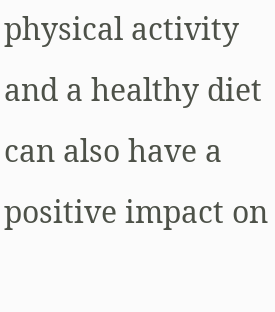physical activity and a healthy diet can also have a positive impact on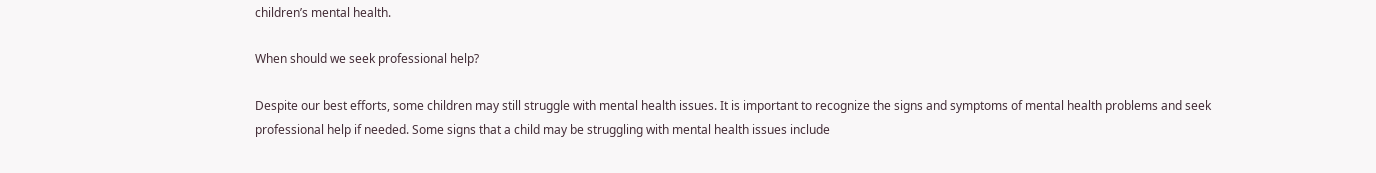children’s mental health.

When should we seek professional help?

Despite our best efforts, some children may still struggle with mental health issues. It is important to recognize the signs and symptoms of mental health problems and seek professional help if needed. Some signs that a child may be struggling with mental health issues include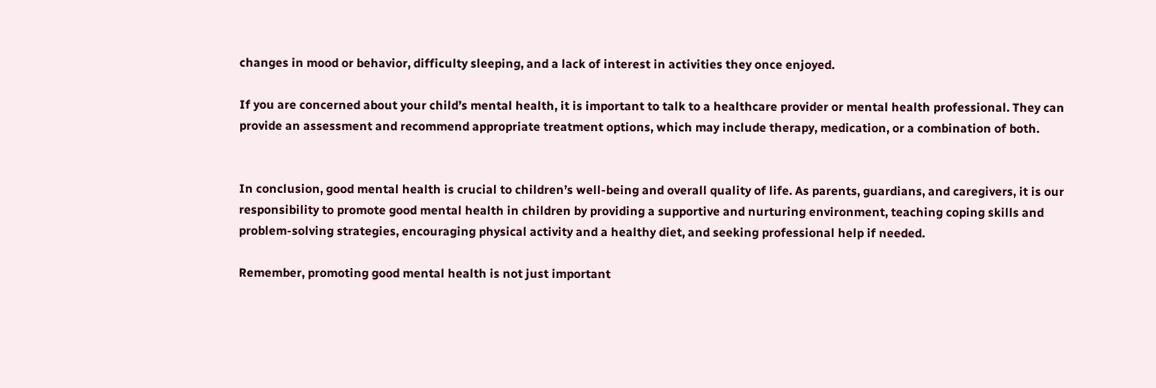changes in mood or behavior, difficulty sleeping, and a lack of interest in activities they once enjoyed.

If you are concerned about your child’s mental health, it is important to talk to a healthcare provider or mental health professional. They can provide an assessment and recommend appropriate treatment options, which may include therapy, medication, or a combination of both.


In conclusion, good mental health is crucial to children’s well-being and overall quality of life. As parents, guardians, and caregivers, it is our responsibility to promote good mental health in children by providing a supportive and nurturing environment, teaching coping skills and problem-solving strategies, encouraging physical activity and a healthy diet, and seeking professional help if needed.

Remember, promoting good mental health is not just important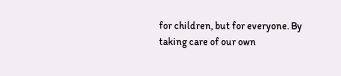for children, but for everyone. By taking care of our own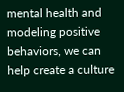mental health and modeling positive behaviors, we can help create a culture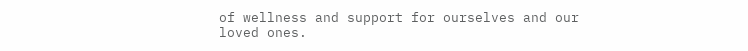of wellness and support for ourselves and our loved ones.